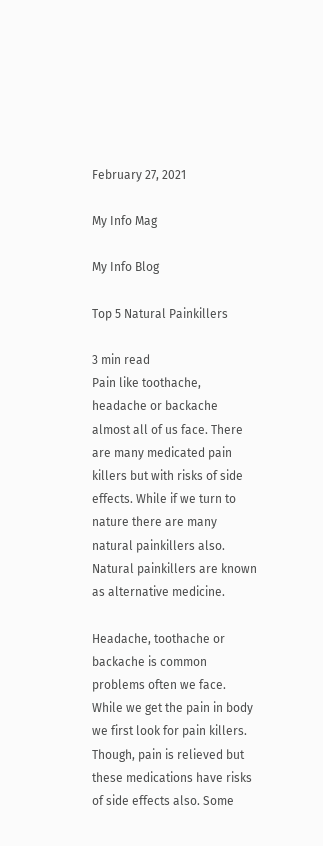February 27, 2021

My Info Mag

My Info Blog

Top 5 Natural Painkillers

3 min read
Pain like toothache, headache or backache almost all of us face. There are many medicated pain killers but with risks of side effects. While if we turn to nature there are many natural painkillers also. Natural painkillers are known as alternative medicine.

Headache, toothache or backache is common problems often we face. While we get the pain in body we first look for pain killers. Though, pain is relieved but these medications have risks of side effects also. Some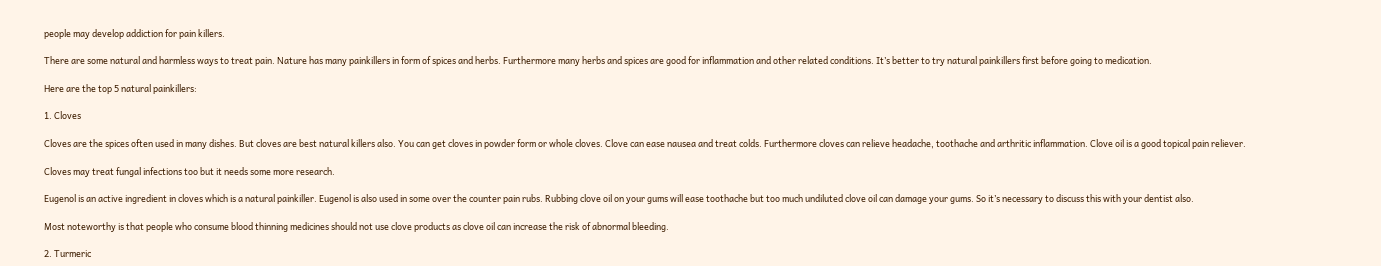people may develop addiction for pain killers.

There are some natural and harmless ways to treat pain. Nature has many painkillers in form of spices and herbs. Furthermore many herbs and spices are good for inflammation and other related conditions. It’s better to try natural painkillers first before going to medication.

Here are the top 5 natural painkillers:

1. Cloves

Cloves are the spices often used in many dishes. But cloves are best natural killers also. You can get cloves in powder form or whole cloves. Clove can ease nausea and treat colds. Furthermore cloves can relieve headache, toothache and arthritic inflammation. Clove oil is a good topical pain reliever.

Cloves may treat fungal infections too but it needs some more research.

Eugenol is an active ingredient in cloves which is a natural painkiller. Eugenol is also used in some over the counter pain rubs. Rubbing clove oil on your gums will ease toothache but too much undiluted clove oil can damage your gums. So it’s necessary to discuss this with your dentist also.

Most noteworthy is that people who consume blood thinning medicines should not use clove products as clove oil can increase the risk of abnormal bleeding.

2. Turmeric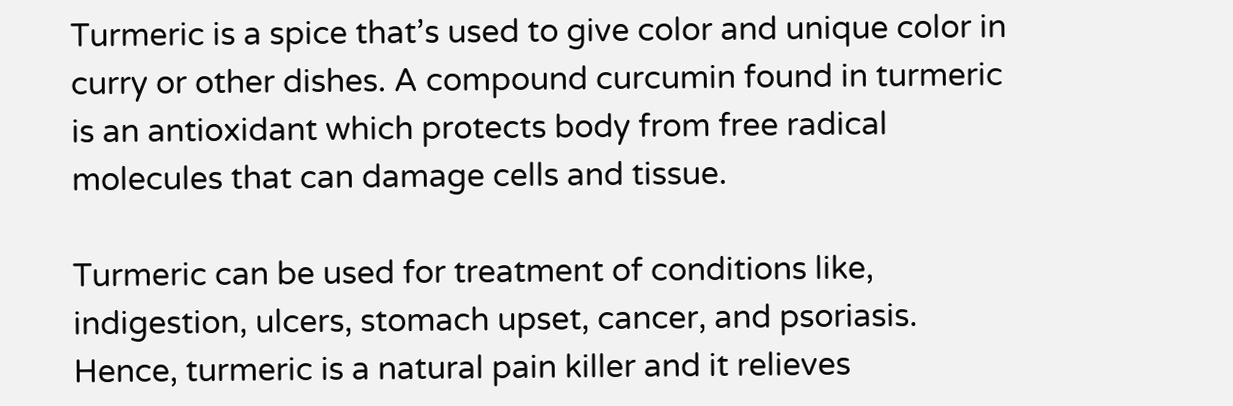Turmeric is a spice that’s used to give color and unique color in curry or other dishes. A compound curcumin found in turmeric is an antioxidant which protects body from free radical molecules that can damage cells and tissue.

Turmeric can be used for treatment of conditions like, indigestion, ulcers, stomach upset, cancer, and psoriasis. Hence, turmeric is a natural pain killer and it relieves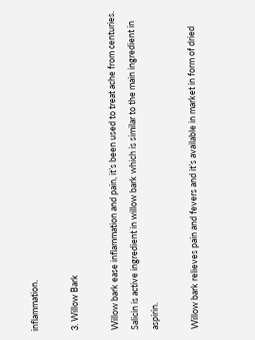inflammation.

3. Willow Bark

Willow bark ease inflammation and pain, it’s been used to treat ache from centuries. Salicin is active ingredient in willow bark which is similar to the main ingredient in aspirin.

Willow bark relieves pain and fevers and it’s available in market in form of dried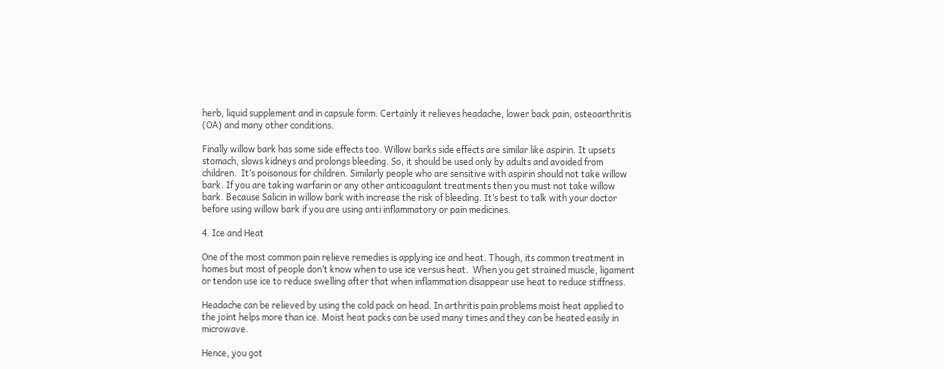herb, liquid supplement and in capsule form. Certainly it relieves headache, lower back pain, osteoarthritis (OA) and many other conditions.

Finally willow bark has some side effects too. Willow barks side effects are similar like aspirin. It upsets stomach, slows kidneys and prolongs bleeding. So, it should be used only by adults and avoided from children.  It’s poisonous for children. Similarly people who are sensitive with aspirin should not take willow bark. If you are taking warfarin or any other anticoagulant treatments then you must not take willow bark. Because Salicin in willow bark with increase the risk of bleeding. It’s best to talk with your doctor before using willow bark if you are using anti inflammatory or pain medicines.

4. Ice and Heat

One of the most common pain relieve remedies is applying ice and heat. Though, its common treatment in homes but most of people don’t know when to use ice versus heat.  When you get strained muscle, ligament or tendon use ice to reduce swelling after that when inflammation disappear use heat to reduce stiffness.

Headache can be relieved by using the cold pack on head. In arthritis pain problems moist heat applied to the joint helps more than ice. Moist heat packs can be used many times and they can be heated easily in microwave.

Hence, you got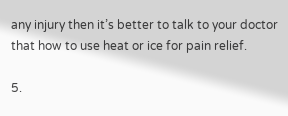any injury then it’s better to talk to your doctor that how to use heat or ice for pain relief.

5.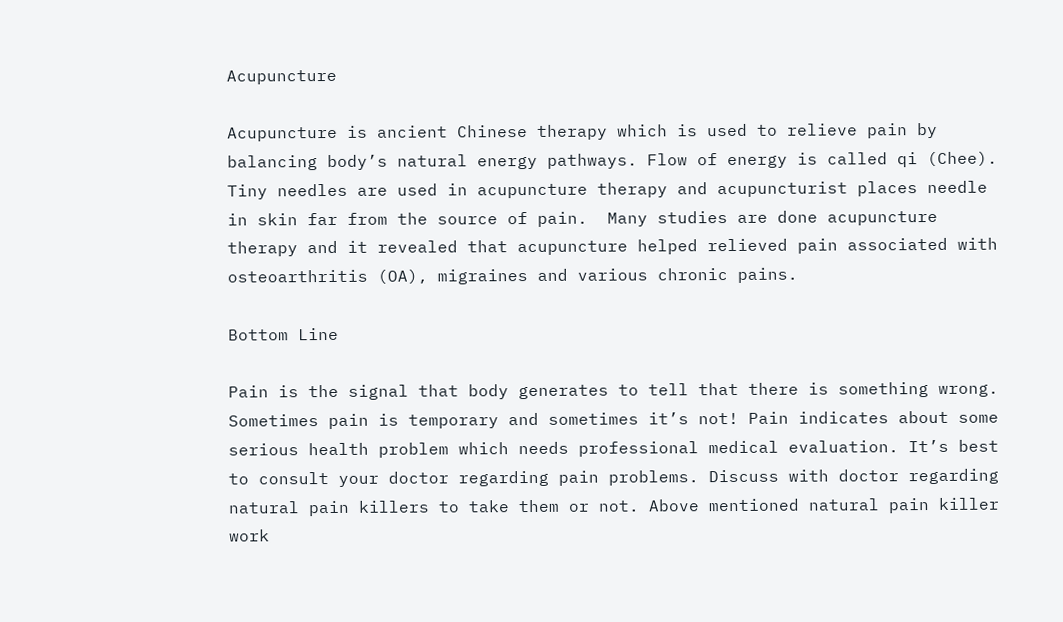Acupuncture

Acupuncture is ancient Chinese therapy which is used to relieve pain by balancing body’s natural energy pathways. Flow of energy is called qi (Chee). Tiny needles are used in acupuncture therapy and acupuncturist places needle in skin far from the source of pain.  Many studies are done acupuncture therapy and it revealed that acupuncture helped relieved pain associated with osteoarthritis (OA), migraines and various chronic pains.

Bottom Line

Pain is the signal that body generates to tell that there is something wrong. Sometimes pain is temporary and sometimes it’s not! Pain indicates about some serious health problem which needs professional medical evaluation. It’s best to consult your doctor regarding pain problems. Discuss with doctor regarding natural pain killers to take them or not. Above mentioned natural pain killer work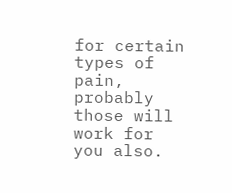for certain types of pain, probably those will work for you also.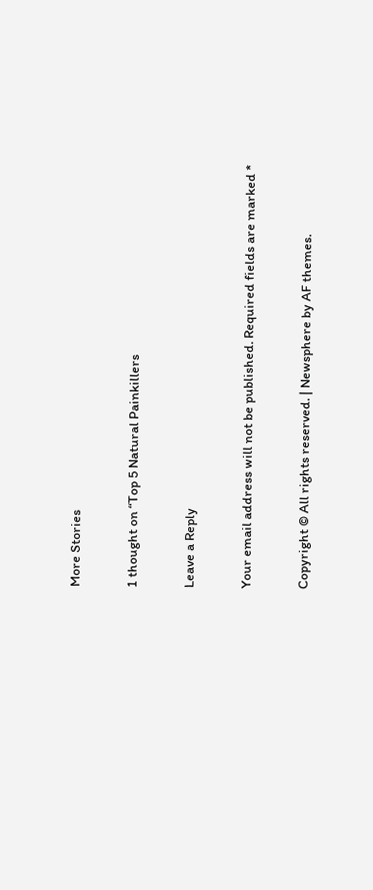More Stories

1 thought on “Top 5 Natural Painkillers

Leave a Reply

Your email address will not be published. Required fields are marked *

Copyright © All rights reserved. | Newsphere by AF themes.